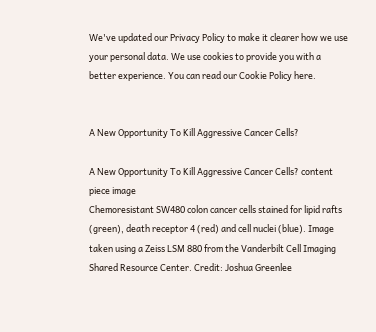We've updated our Privacy Policy to make it clearer how we use your personal data. We use cookies to provide you with a better experience. You can read our Cookie Policy here.


A New Opportunity To Kill Aggressive Cancer Cells?

A New Opportunity To Kill Aggressive Cancer Cells? content piece image
Chemoresistant SW480 colon cancer cells stained for lipid rafts (green), death receptor 4 (red) and cell nuclei (blue). Image taken using a Zeiss LSM 880 from the Vanderbilt Cell Imaging Shared Resource Center. Credit: Joshua Greenlee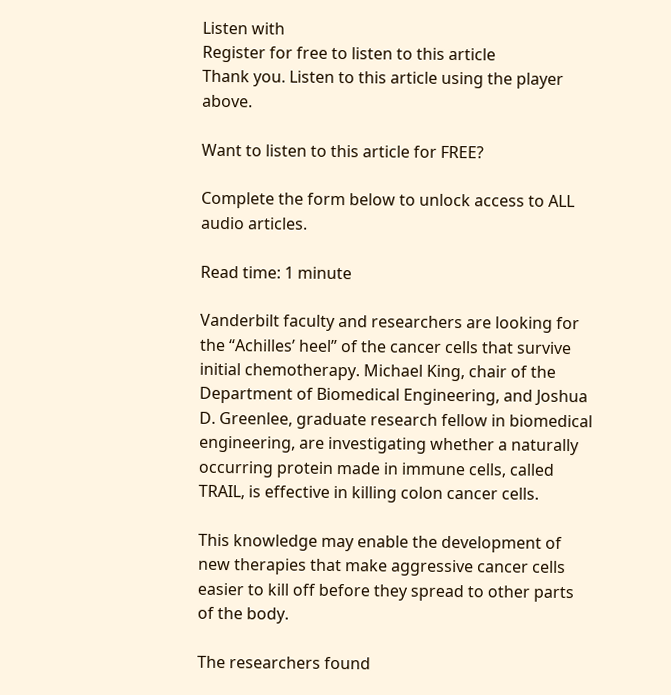Listen with
Register for free to listen to this article
Thank you. Listen to this article using the player above.

Want to listen to this article for FREE?

Complete the form below to unlock access to ALL audio articles.

Read time: 1 minute

Vanderbilt faculty and researchers are looking for the “Achilles’ heel” of the cancer cells that survive initial chemotherapy. Michael King, chair of the Department of Biomedical Engineering, and Joshua D. Greenlee, graduate research fellow in biomedical engineering, are investigating whether a naturally occurring protein made in immune cells, called TRAIL, is effective in killing colon cancer cells.

This knowledge may enable the development of new therapies that make aggressive cancer cells easier to kill off before they spread to other parts of the body.

The researchers found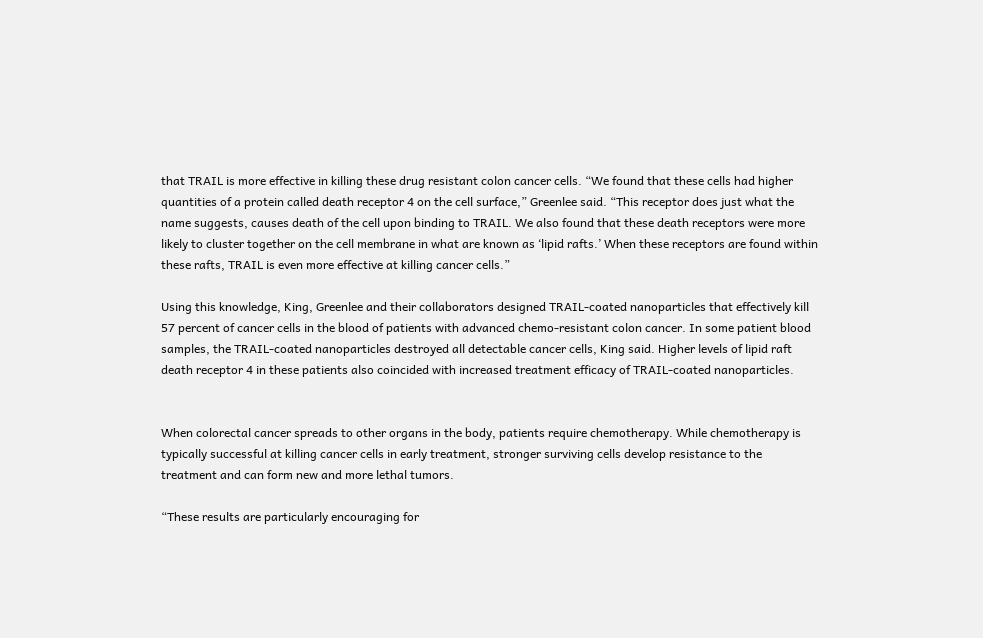that TRAIL is more effective in killing these drug resistant colon cancer cells. “We found that these cells had higher quantities of a protein called death receptor 4 on the cell surface,” Greenlee said. “This receptor does just what the name suggests, causes death of the cell upon binding to TRAIL. We also found that these death receptors were more likely to cluster together on the cell membrane in what are known as ‘lipid rafts.’ When these receptors are found within these rafts, TRAIL is even more effective at killing cancer cells.”

Using this knowledge, King, Greenlee and their collaborators designed TRAIL-coated nanoparticles that effectively kill 57 percent of cancer cells in the blood of patients with advanced chemo-resistant colon cancer. In some patient blood samples, the TRAIL-coated nanoparticles destroyed all detectable cancer cells, King said. Higher levels of lipid raft death receptor 4 in these patients also coincided with increased treatment efficacy of TRAIL-coated nanoparticles.


When colorectal cancer spreads to other organs in the body, patients require chemotherapy. While chemotherapy is typically successful at killing cancer cells in early treatment, stronger surviving cells develop resistance to the treatment and can form new and more lethal tumors.

“These results are particularly encouraging for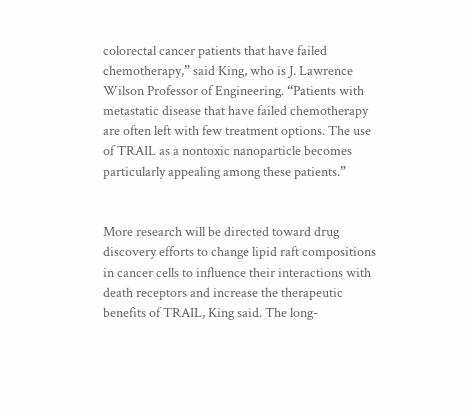colorectal cancer patients that have failed chemotherapy,” said King, who is J. Lawrence Wilson Professor of Engineering. “Patients with metastatic disease that have failed chemotherapy are often left with few treatment options. The use of TRAIL as a nontoxic nanoparticle becomes particularly appealing among these patients.”


More research will be directed toward drug discovery efforts to change lipid raft compositions in cancer cells to influence their interactions with death receptors and increase the therapeutic benefits of TRAIL, King said. The long-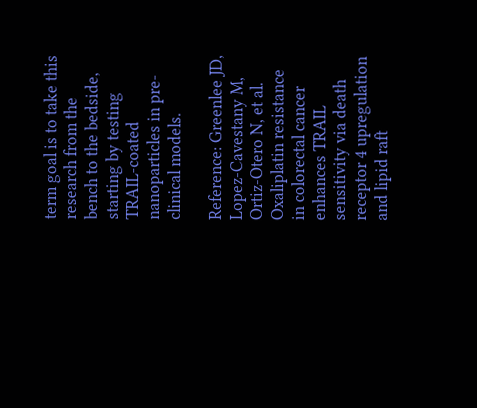term goal is to take this research from the bench to the bedside, starting by testing TRAIL-coated nanoparticles in pre-clinical models.

Reference: Greenlee JD, Lopez-Cavestany M, Ortiz-Otero N, et al. Oxaliplatin resistance in colorectal cancer enhances TRAIL sensitivity via death receptor 4 upregulation and lipid raft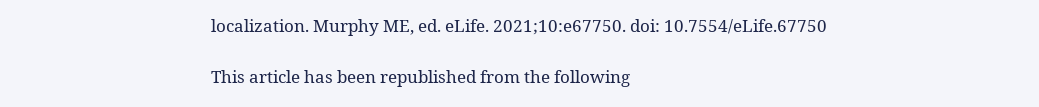localization. Murphy ME, ed. eLife. 2021;10:e67750. doi: 10.7554/eLife.67750

This article has been republished from the following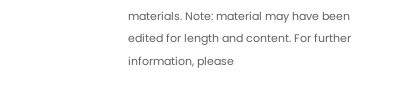materials. Note: material may have been edited for length and content. For further information, please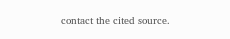contact the cited source.